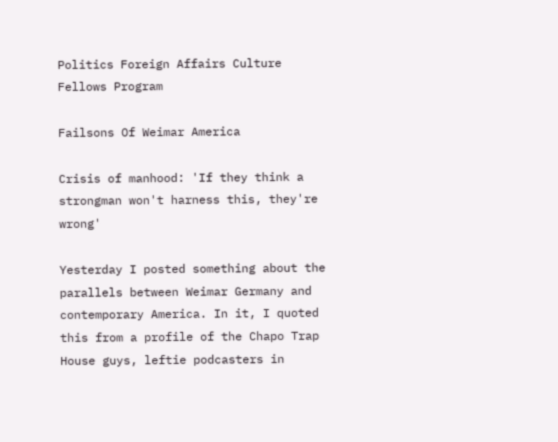Politics Foreign Affairs Culture Fellows Program

Failsons Of Weimar America

Crisis of manhood: 'If they think a strongman won't harness this, they're wrong'

Yesterday I posted something about the parallels between Weimar Germany and contemporary America. In it, I quoted this from a profile of the Chapo Trap House guys, leftie podcasters in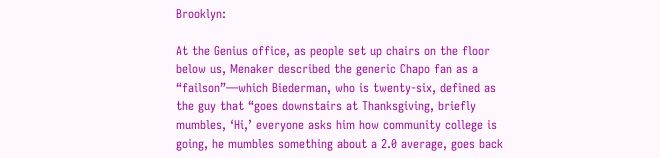Brooklyn:

At the Genius office, as people set up chairs on the floor below us, Menaker described the generic Chapo fan as a “failson”—which Biederman, who is twenty-six, defined as the guy that “goes downstairs at Thanksgiving, briefly mumbles, ‘Hi,’ everyone asks him how community college is going, he mumbles something about a 2.0 average, goes back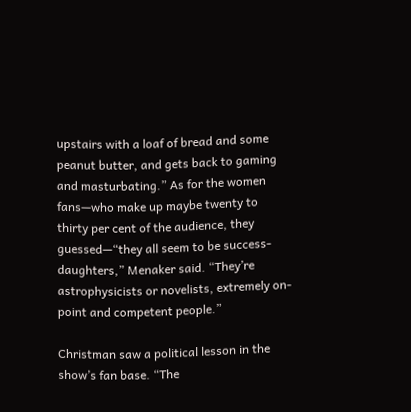upstairs with a loaf of bread and some peanut butter, and gets back to gaming and masturbating.” As for the women fans—who make up maybe twenty to thirty per cent of the audience, they guessed—“they all seem to be success-daughters,” Menaker said. “They’re astrophysicists or novelists, extremely on-point and competent people.”

Christman saw a political lesson in the show’s fan base. “The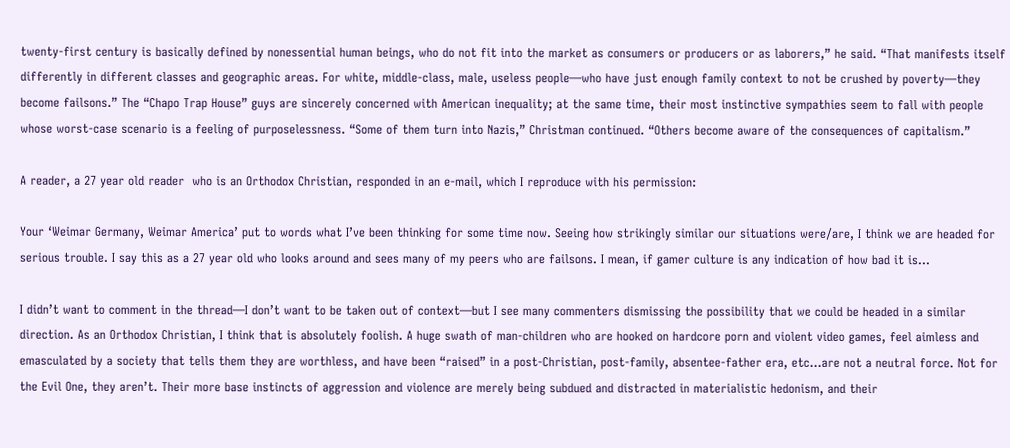twenty-first century is basically defined by nonessential human beings, who do not fit into the market as consumers or producers or as laborers,” he said. “That manifests itself differently in different classes and geographic areas. For white, middle-class, male, useless people—who have just enough family context to not be crushed by poverty—they become failsons.” The “Chapo Trap House” guys are sincerely concerned with American inequality; at the same time, their most instinctive sympathies seem to fall with people whose worst-case scenario is a feeling of purposelessness. “Some of them turn into Nazis,” Christman continued. “Others become aware of the consequences of capitalism.”

A reader, a 27 year old reader  who is an Orthodox Christian, responded in an e-mail, which I reproduce with his permission:

Your ‘Weimar Germany, Weimar America’ put to words what I’ve been thinking for some time now. Seeing how strikingly similar our situations were/are, I think we are headed for serious trouble. I say this as a 27 year old who looks around and sees many of my peers who are failsons. I mean, if gamer culture is any indication of how bad it is…

I didn’t want to comment in the thread—I don’t want to be taken out of context—but I see many commenters dismissing the possibility that we could be headed in a similar direction. As an Orthodox Christian, I think that is absolutely foolish. A huge swath of man-children who are hooked on hardcore porn and violent video games, feel aimless and emasculated by a society that tells them they are worthless, and have been “raised” in a post-Christian, post-family, absentee-father era, etc…are not a neutral force. Not for the Evil One, they aren’t. Their more base instincts of aggression and violence are merely being subdued and distracted in materialistic hedonism, and their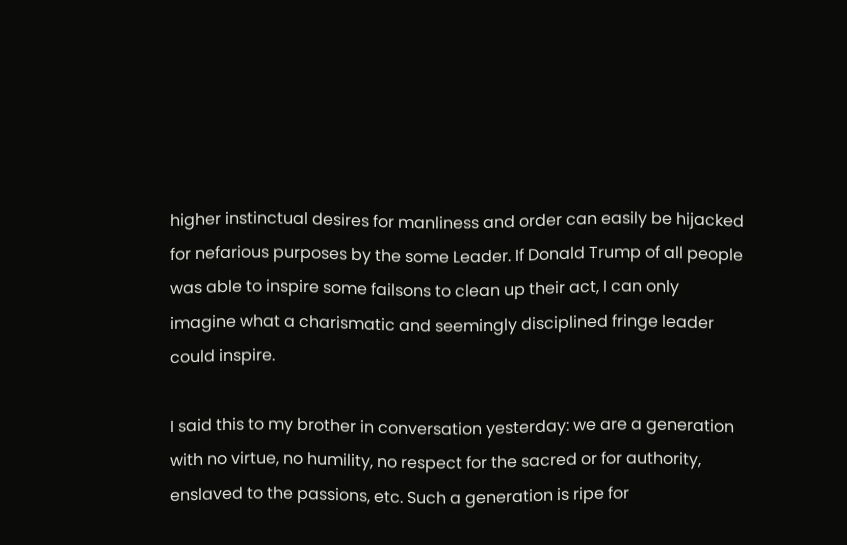higher instinctual desires for manliness and order can easily be hijacked for nefarious purposes by the some Leader. If Donald Trump of all people was able to inspire some failsons to clean up their act, I can only imagine what a charismatic and seemingly disciplined fringe leader could inspire.

I said this to my brother in conversation yesterday: we are a generation with no virtue, no humility, no respect for the sacred or for authority, enslaved to the passions, etc. Such a generation is ripe for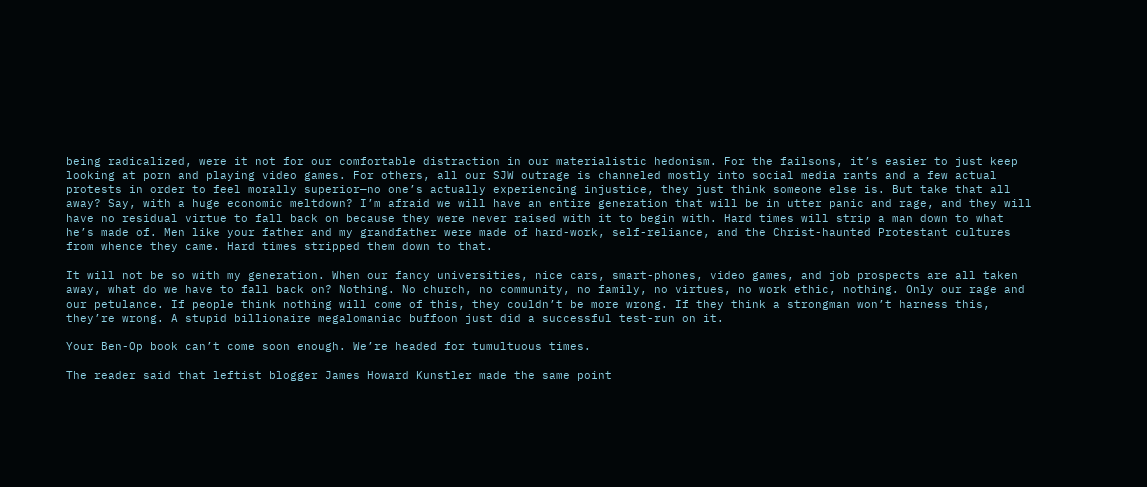being radicalized, were it not for our comfortable distraction in our materialistic hedonism. For the failsons, it’s easier to just keep looking at porn and playing video games. For others, all our SJW outrage is channeled mostly into social media rants and a few actual protests in order to feel morally superior—no one’s actually experiencing injustice, they just think someone else is. But take that all away? Say, with a huge economic meltdown? I’m afraid we will have an entire generation that will be in utter panic and rage, and they will have no residual virtue to fall back on because they were never raised with it to begin with. Hard times will strip a man down to what he’s made of. Men like your father and my grandfather were made of hard-work, self-reliance, and the Christ-haunted Protestant cultures from whence they came. Hard times stripped them down to that.

It will not be so with my generation. When our fancy universities, nice cars, smart-phones, video games, and job prospects are all taken away, what do we have to fall back on? Nothing. No church, no community, no family, no virtues, no work ethic, nothing. Only our rage and our petulance. If people think nothing will come of this, they couldn’t be more wrong. If they think a strongman won’t harness this, they’re wrong. A stupid billionaire megalomaniac buffoon just did a successful test-run on it.

Your Ben-Op book can’t come soon enough. We’re headed for tumultuous times.

The reader said that leftist blogger James Howard Kunstler made the same point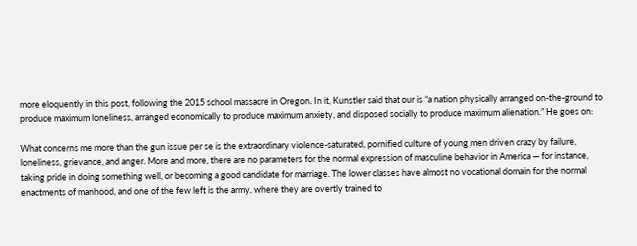more eloquently in this post, following the 2015 school massacre in Oregon. In it, Kunstler said that our is “a nation physically arranged on-the-ground to produce maximum loneliness, arranged economically to produce maximum anxiety, and disposed socially to produce maximum alienation.” He goes on:

What concerns me more than the gun issue per se is the extraordinary violence-saturated, pornified culture of young men driven crazy by failure, loneliness, grievance, and anger. More and more, there are no parameters for the normal expression of masculine behavior in America — for instance, taking pride in doing something well, or becoming a good candidate for marriage. The lower classes have almost no vocational domain for the normal enactments of manhood, and one of the few left is the army, where they are overtly trained to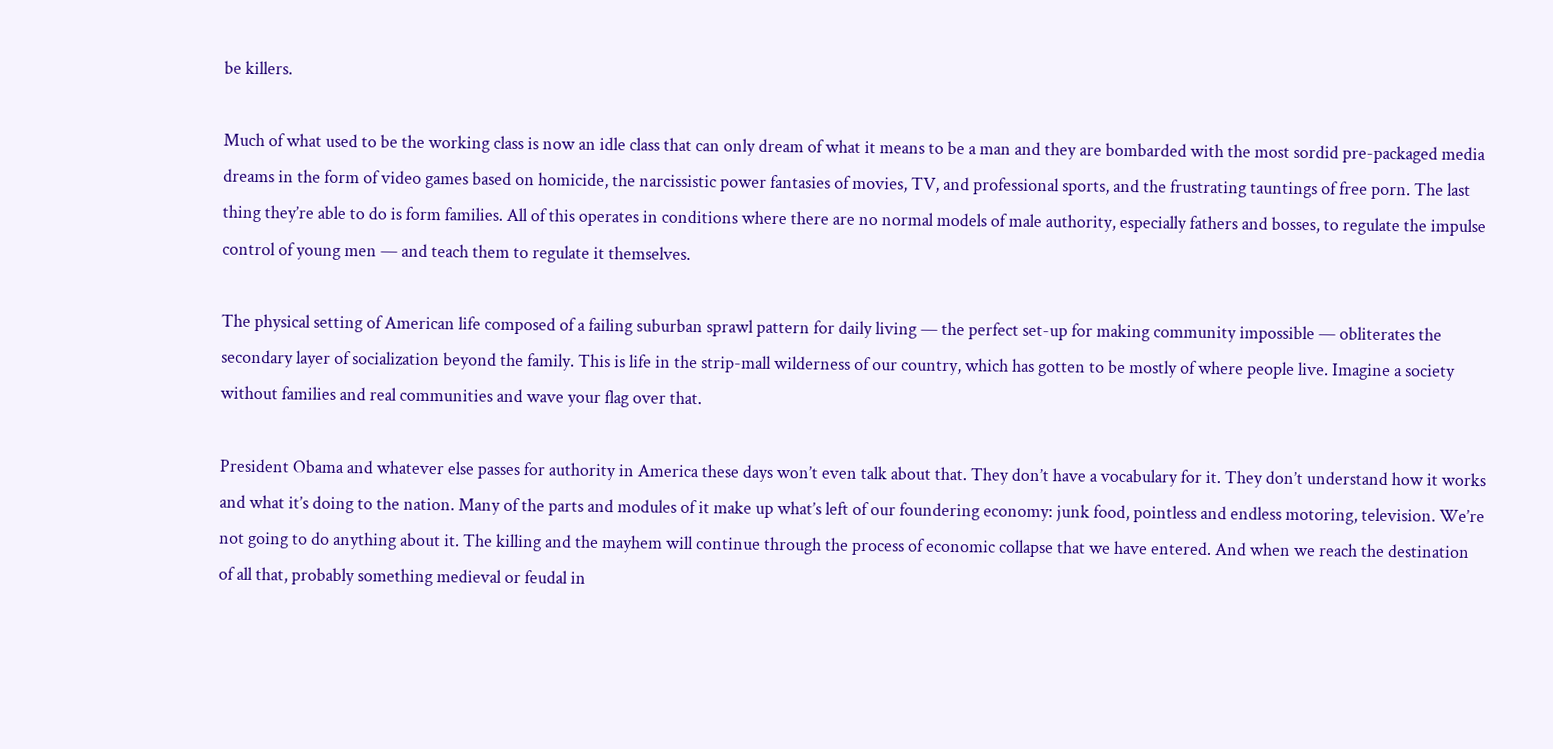be killers.

Much of what used to be the working class is now an idle class that can only dream of what it means to be a man and they are bombarded with the most sordid pre-packaged media dreams in the form of video games based on homicide, the narcissistic power fantasies of movies, TV, and professional sports, and the frustrating tauntings of free porn. The last thing they’re able to do is form families. All of this operates in conditions where there are no normal models of male authority, especially fathers and bosses, to regulate the impulse control of young men — and teach them to regulate it themselves.

The physical setting of American life composed of a failing suburban sprawl pattern for daily living — the perfect set-up for making community impossible — obliterates the secondary layer of socialization beyond the family. This is life in the strip-mall wilderness of our country, which has gotten to be mostly of where people live. Imagine a society without families and real communities and wave your flag over that.

President Obama and whatever else passes for authority in America these days won’t even talk about that. They don’t have a vocabulary for it. They don’t understand how it works and what it’s doing to the nation. Many of the parts and modules of it make up what’s left of our foundering economy: junk food, pointless and endless motoring, television. We’re not going to do anything about it. The killing and the mayhem will continue through the process of economic collapse that we have entered. And when we reach the destination of all that, probably something medieval or feudal in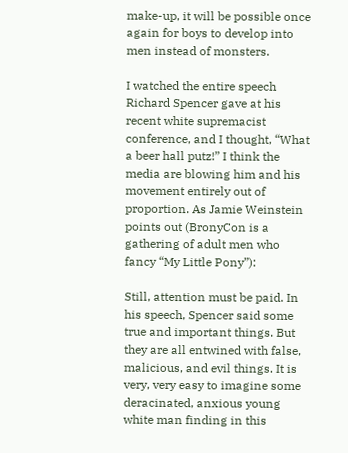make-up, it will be possible once again for boys to develop into men instead of monsters.

I watched the entire speech Richard Spencer gave at his recent white supremacist conference, and I thought, “What a beer hall putz!” I think the media are blowing him and his movement entirely out of proportion. As Jamie Weinstein points out (BronyCon is a gathering of adult men who fancy “My Little Pony”):

Still, attention must be paid. In his speech, Spencer said some true and important things. But they are all entwined with false, malicious, and evil things. It is very, very easy to imagine some deracinated, anxious young white man finding in this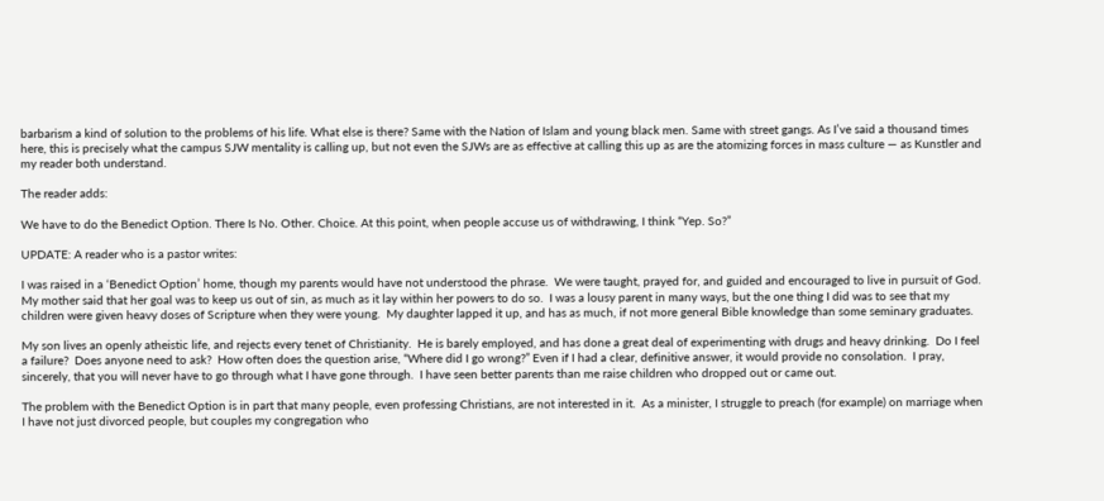barbarism a kind of solution to the problems of his life. What else is there? Same with the Nation of Islam and young black men. Same with street gangs. As I’ve said a thousand times here, this is precisely what the campus SJW mentality is calling up, but not even the SJWs are as effective at calling this up as are the atomizing forces in mass culture — as Kunstler and my reader both understand.

The reader adds:

We have to do the Benedict Option. There Is No. Other. Choice. At this point, when people accuse us of withdrawing, I think “Yep. So?”

UPDATE: A reader who is a pastor writes:

I was raised in a ‘Benedict Option’ home, though my parents would have not understood the phrase.  We were taught, prayed for, and guided and encouraged to live in pursuit of God.  My mother said that her goal was to keep us out of sin, as much as it lay within her powers to do so.  I was a lousy parent in many ways, but the one thing I did was to see that my children were given heavy doses of Scripture when they were young.  My daughter lapped it up, and has as much, if not more general Bible knowledge than some seminary graduates.

My son lives an openly atheistic life, and rejects every tenet of Christianity.  He is barely employed, and has done a great deal of experimenting with drugs and heavy drinking.  Do I feel a failure?  Does anyone need to ask?  How often does the question arise, “Where did I go wrong?” Even if I had a clear, definitive answer, it would provide no consolation.  I pray, sincerely, that you will never have to go through what I have gone through.  I have seen better parents than me raise children who dropped out or came out.

The problem with the Benedict Option is in part that many people, even professing Christians, are not interested in it.  As a minister, I struggle to preach (for example) on marriage when I have not just divorced people, but couples my congregation who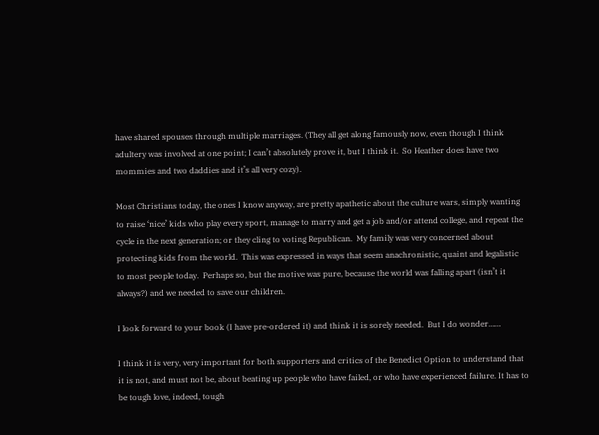have shared spouses through multiple marriages. (They all get along famously now, even though I think adultery was involved at one point; I can’t absolutely prove it, but I think it.  So Heather does have two mommies and two daddies and it’s all very cozy).

Most Christians today, the ones I know anyway, are pretty apathetic about the culture wars, simply wanting to raise ‘nice’ kids who play every sport, manage to marry and get a job and/or attend college, and repeat the cycle in the next generation; or they cling to voting Republican.  My family was very concerned about protecting kids from the world.  This was expressed in ways that seem anachronistic, quaint and legalistic to most people today.  Perhaps so, but the motive was pure, because the world was falling apart (isn’t it always?) and we needed to save our children.

I look forward to your book (I have pre-ordered it) and think it is sorely needed.  But I do wonder……

I think it is very, very important for both supporters and critics of the Benedict Option to understand that it is not, and must not be, about beating up people who have failed, or who have experienced failure. It has to be tough love, indeed, tough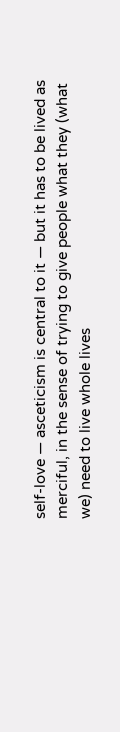self-love — asceticism is central to it — but it has to be lived as merciful, in the sense of trying to give people what they (what we) need to live whole lives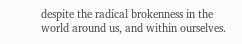despite the radical brokenness in the world around us, and within ourselves.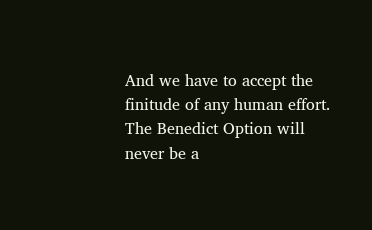And we have to accept the finitude of any human effort. The Benedict Option will never be a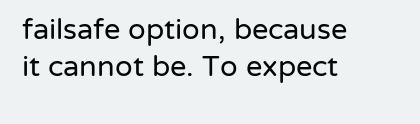failsafe option, because it cannot be. To expect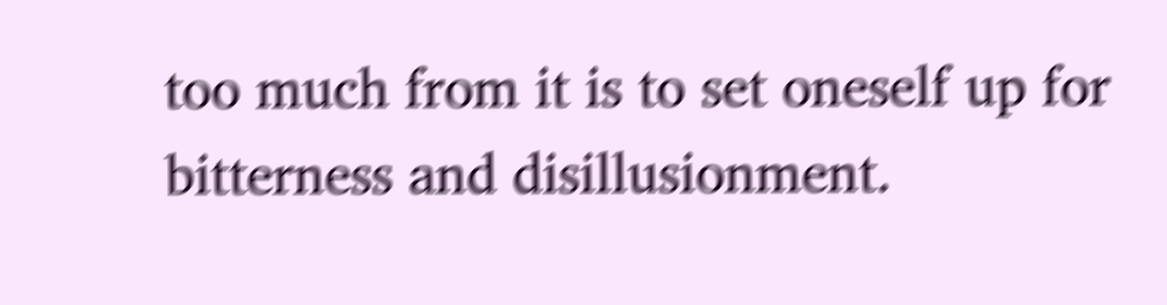too much from it is to set oneself up for bitterness and disillusionment.